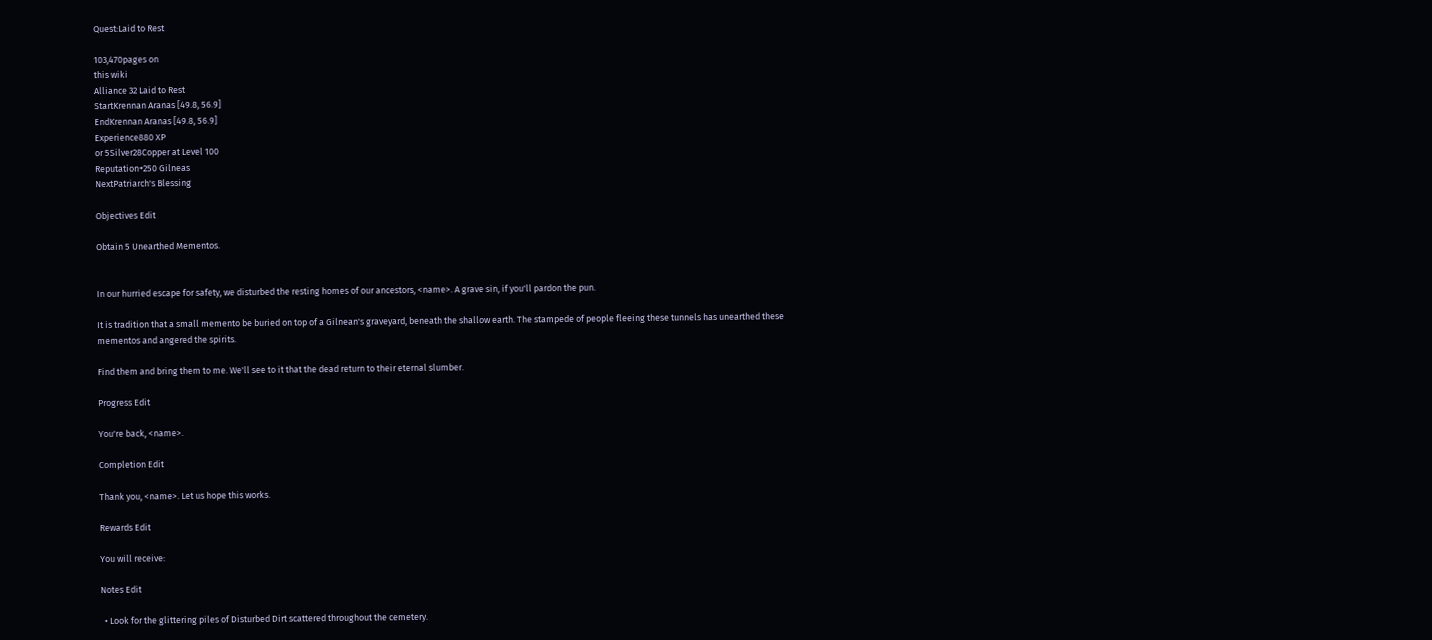Quest:Laid to Rest

103,470pages on
this wiki
Alliance 32 Laid to Rest
StartKrennan Aranas [49.8, 56.9]
EndKrennan Aranas [49.8, 56.9]
Experience880 XP
or 5Silver28Copper at Level 100
Reputation+250 Gilneas
NextPatriarch's Blessing

Objectives Edit

Obtain 5 Unearthed Mementos.


In our hurried escape for safety, we disturbed the resting homes of our ancestors, <name>. A grave sin, if you'll pardon the pun.

It is tradition that a small memento be buried on top of a Gilnean's graveyard, beneath the shallow earth. The stampede of people fleeing these tunnels has unearthed these mementos and angered the spirits.

Find them and bring them to me. We'll see to it that the dead return to their eternal slumber.

Progress Edit

You're back, <name>.

Completion Edit

Thank you, <name>. Let us hope this works.

Rewards Edit

You will receive:

Notes Edit

  • Look for the glittering piles of Disturbed Dirt scattered throughout the cemetery.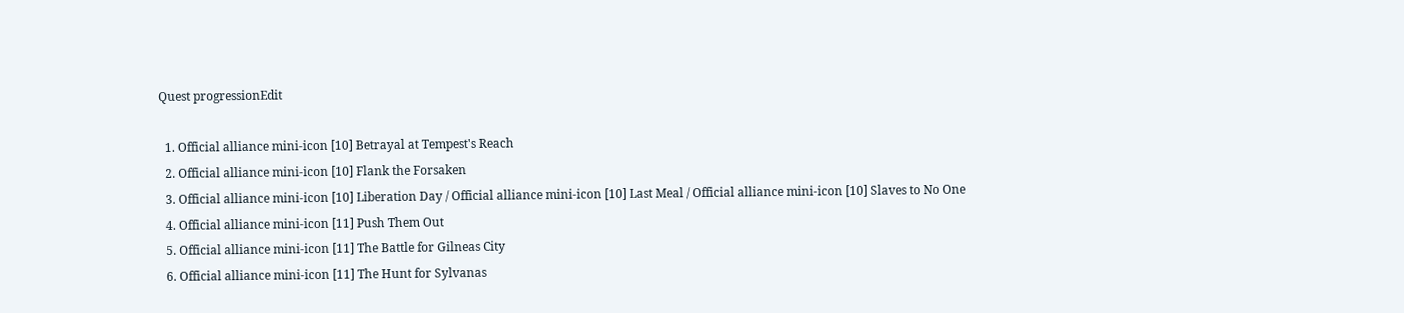Quest progressionEdit

  1. Official alliance mini-icon [10] Betrayal at Tempest's Reach
  2. Official alliance mini-icon [10] Flank the Forsaken
  3. Official alliance mini-icon [10] Liberation Day / Official alliance mini-icon [10] Last Meal / Official alliance mini-icon [10] Slaves to No One
  4. Official alliance mini-icon [11] Push Them Out
  5. Official alliance mini-icon [11] The Battle for Gilneas City
  6. Official alliance mini-icon [11] The Hunt for Sylvanas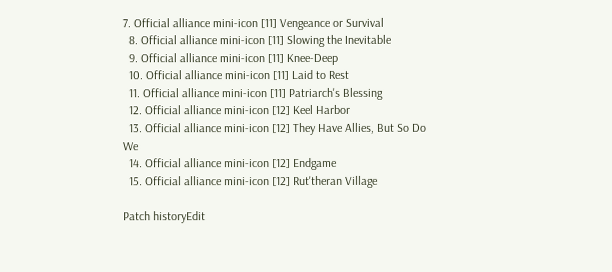7. Official alliance mini-icon [11] Vengeance or Survival
  8. Official alliance mini-icon [11] Slowing the Inevitable
  9. Official alliance mini-icon [11] Knee-Deep
  10. Official alliance mini-icon [11] Laid to Rest
  11. Official alliance mini-icon [11] Patriarch's Blessing
  12. Official alliance mini-icon [12] Keel Harbor
  13. Official alliance mini-icon [12] They Have Allies, But So Do We
  14. Official alliance mini-icon [12] Endgame
  15. Official alliance mini-icon [12] Rut'theran Village

Patch historyEdit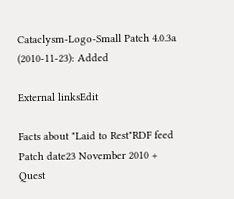Cataclysm-Logo-Small Patch 4.0.3a (2010-11-23): Added

External linksEdit

Facts about "Laid to Rest"RDF feed
Patch date23 November 2010 +
Quest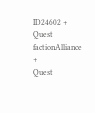ID24602 +
Quest factionAlliance +
Quest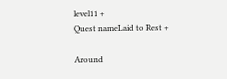level11 +
Quest nameLaid to Rest +

Around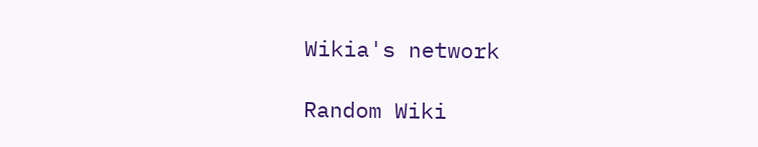Wikia's network

Random Wiki